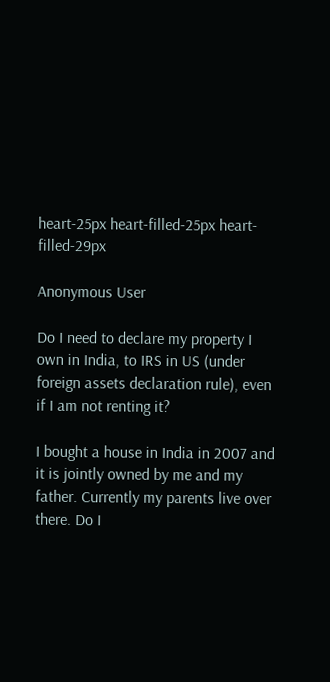heart-25px heart-filled-25px heart-filled-29px

Anonymous User

Do I need to declare my property I own in India, to IRS in US (under foreign assets declaration rule), even if I am not renting it?

I bought a house in India in 2007 and it is jointly owned by me and my father. Currently my parents live over there. Do I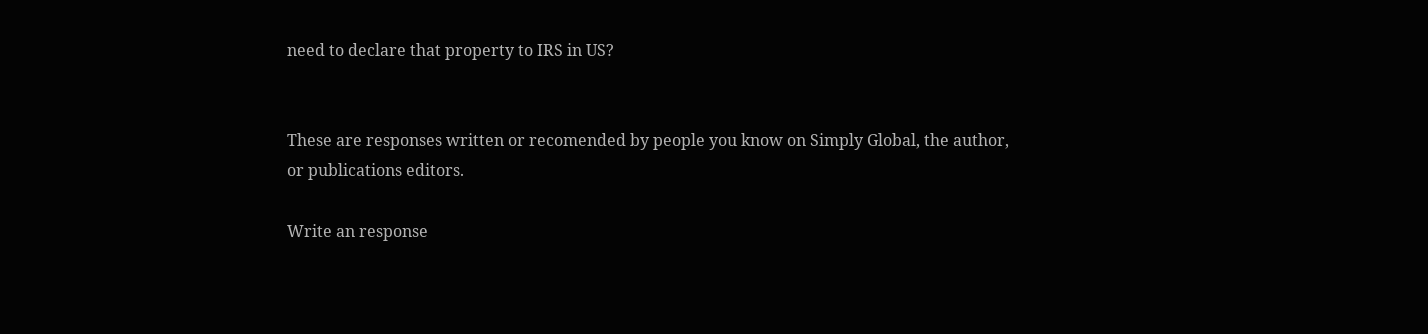need to declare that property to IRS in US?


These are responses written or recomended by people you know on Simply Global, the author, or publications editors.

Write an response